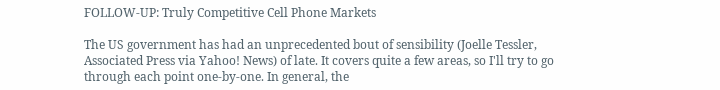FOLLOW-UP: Truly Competitive Cell Phone Markets

The US government has had an unprecedented bout of sensibility (Joelle Tessler, Associated Press via Yahoo! News) of late. It covers quite a few areas, so I'll try to go through each point one-by-one. In general, the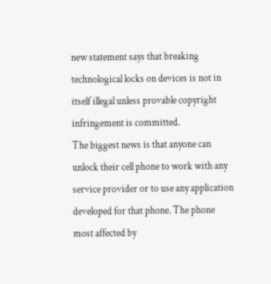new statement says that breaking technological locks on devices is not in itself illegal unless provable copyright infringement is committed.
The biggest news is that anyone can unlock their cell phone to work with any service provider or to use any application developed for that phone. The phone most affected by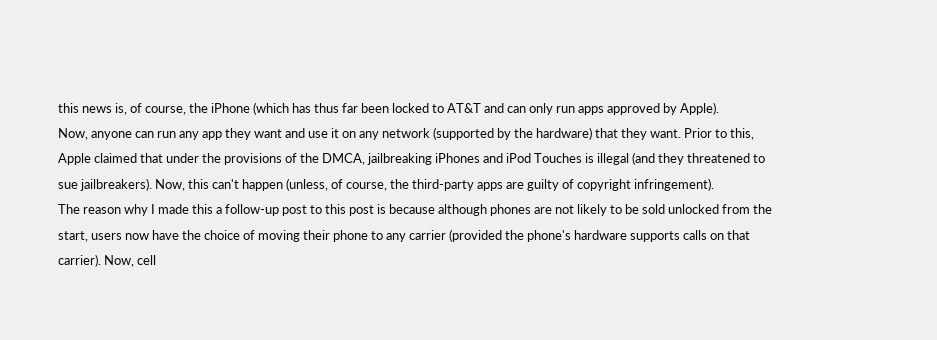this news is, of course, the iPhone (which has thus far been locked to AT&T and can only run apps approved by Apple).
Now, anyone can run any app they want and use it on any network (supported by the hardware) that they want. Prior to this, Apple claimed that under the provisions of the DMCA, jailbreaking iPhones and iPod Touches is illegal (and they threatened to sue jailbreakers). Now, this can't happen (unless, of course, the third-party apps are guilty of copyright infringement).
The reason why I made this a follow-up post to this post is because although phones are not likely to be sold unlocked from the start, users now have the choice of moving their phone to any carrier (provided the phone's hardware supports calls on that carrier). Now, cell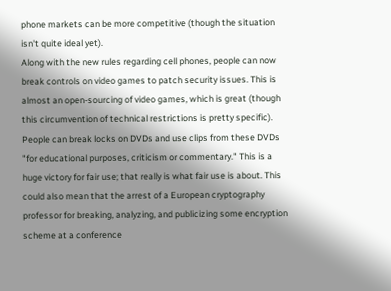phone markets can be more competitive (though the situation isn't quite ideal yet).
Along with the new rules regarding cell phones, people can now break controls on video games to patch security issues. This is almost an open-sourcing of video games, which is great (though this circumvention of technical restrictions is pretty specific).
People can break locks on DVDs and use clips from these DVDs "for educational purposes, criticism or commentary." This is a huge victory for fair use; that really is what fair use is about. This could also mean that the arrest of a European cryptography professor for breaking, analyzing, and publicizing some encryption scheme at a conference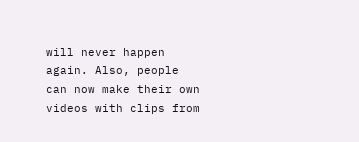will never happen again. Also, people can now make their own videos with clips from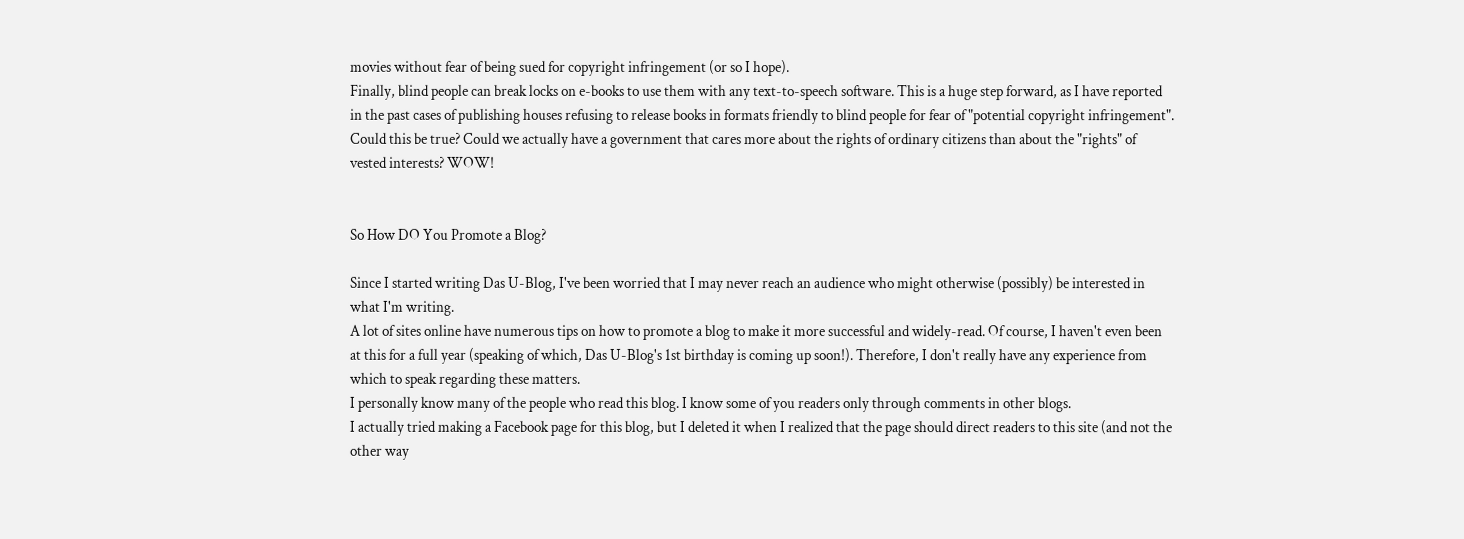movies without fear of being sued for copyright infringement (or so I hope).
Finally, blind people can break locks on e-books to use them with any text-to-speech software. This is a huge step forward, as I have reported in the past cases of publishing houses refusing to release books in formats friendly to blind people for fear of "potential copyright infringement".
Could this be true? Could we actually have a government that cares more about the rights of ordinary citizens than about the "rights" of vested interests? WOW!


So How DO You Promote a Blog?

Since I started writing Das U-Blog, I've been worried that I may never reach an audience who might otherwise (possibly) be interested in what I'm writing.
A lot of sites online have numerous tips on how to promote a blog to make it more successful and widely-read. Of course, I haven't even been at this for a full year (speaking of which, Das U-Blog's 1st birthday is coming up soon!). Therefore, I don't really have any experience from which to speak regarding these matters.
I personally know many of the people who read this blog. I know some of you readers only through comments in other blogs.
I actually tried making a Facebook page for this blog, but I deleted it when I realized that the page should direct readers to this site (and not the other way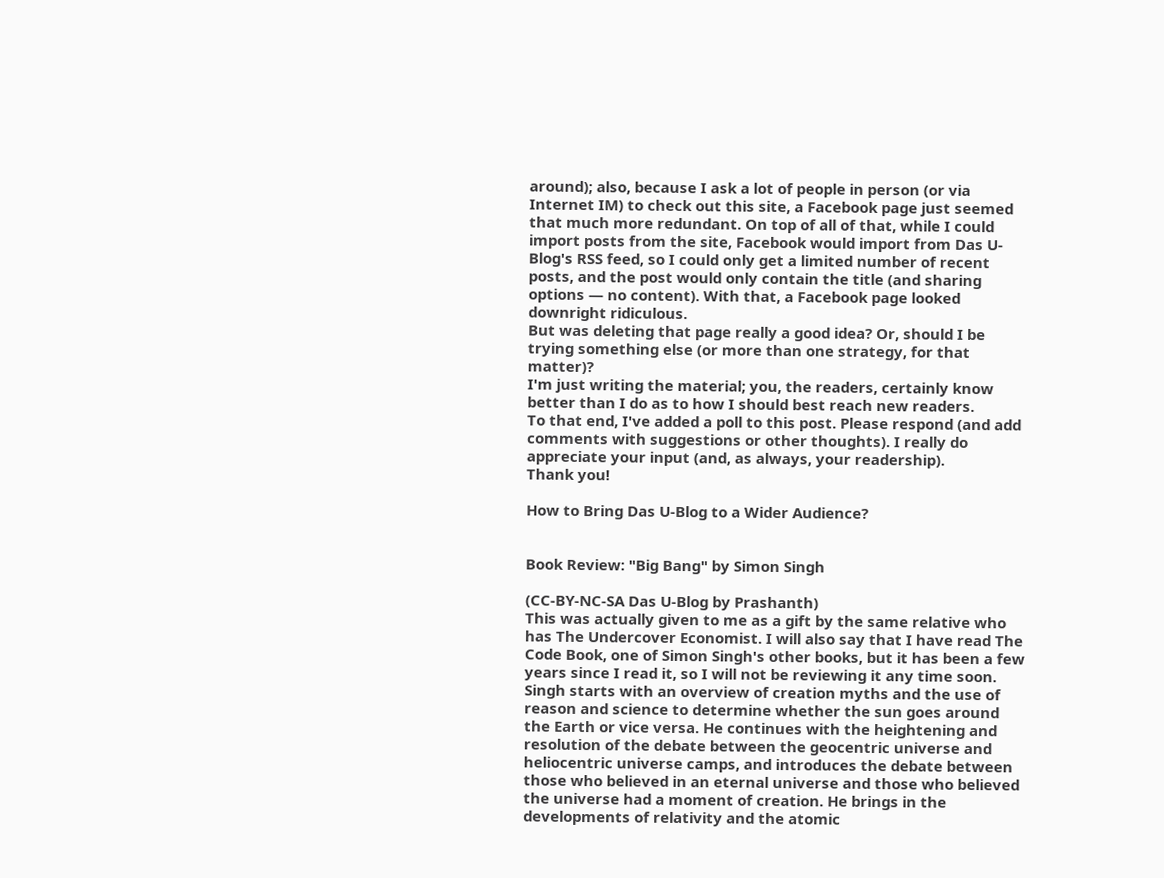around); also, because I ask a lot of people in person (or via Internet IM) to check out this site, a Facebook page just seemed that much more redundant. On top of all of that, while I could import posts from the site, Facebook would import from Das U-Blog's RSS feed, so I could only get a limited number of recent posts, and the post would only contain the title (and sharing options — no content). With that, a Facebook page looked downright ridiculous.
But was deleting that page really a good idea? Or, should I be trying something else (or more than one strategy, for that matter)?
I'm just writing the material; you, the readers, certainly know better than I do as to how I should best reach new readers.
To that end, I've added a poll to this post. Please respond (and add comments with suggestions or other thoughts). I really do appreciate your input (and, as always, your readership).
Thank you!

How to Bring Das U-Blog to a Wider Audience?


Book Review: "Big Bang" by Simon Singh

(CC-BY-NC-SA Das U-Blog by Prashanth)
This was actually given to me as a gift by the same relative who has The Undercover Economist. I will also say that I have read The Code Book, one of Simon Singh's other books, but it has been a few years since I read it, so I will not be reviewing it any time soon.
Singh starts with an overview of creation myths and the use of reason and science to determine whether the sun goes around the Earth or vice versa. He continues with the heightening and resolution of the debate between the geocentric universe and heliocentric universe camps, and introduces the debate between those who believed in an eternal universe and those who believed the universe had a moment of creation. He brings in the developments of relativity and the atomic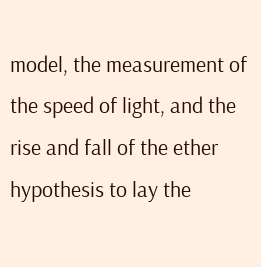model, the measurement of the speed of light, and the rise and fall of the ether hypothesis to lay the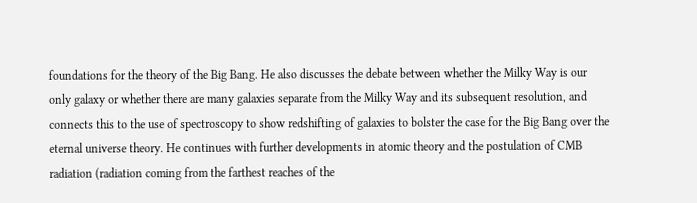foundations for the theory of the Big Bang. He also discusses the debate between whether the Milky Way is our only galaxy or whether there are many galaxies separate from the Milky Way and its subsequent resolution, and connects this to the use of spectroscopy to show redshifting of galaxies to bolster the case for the Big Bang over the eternal universe theory. He continues with further developments in atomic theory and the postulation of CMB radiation (radiation coming from the farthest reaches of the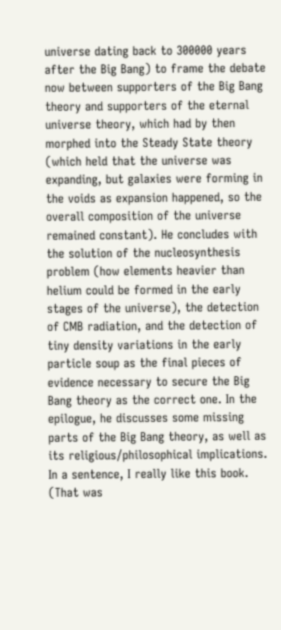universe dating back to 300000 years after the Big Bang) to frame the debate now between supporters of the Big Bang theory and supporters of the eternal universe theory, which had by then morphed into the Steady State theory (which held that the universe was expanding, but galaxies were forming in the voids as expansion happened, so the overall composition of the universe remained constant). He concludes with the solution of the nucleosynthesis problem (how elements heavier than helium could be formed in the early stages of the universe), the detection of CMB radiation, and the detection of tiny density variations in the early particle soup as the final pieces of evidence necessary to secure the Big Bang theory as the correct one. In the epilogue, he discusses some missing parts of the Big Bang theory, as well as its religious/philosophical implications.
In a sentence, I really like this book. (That was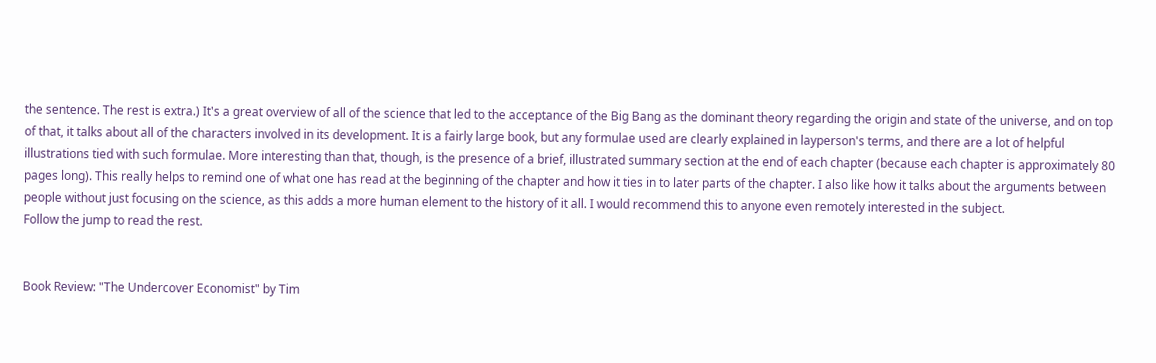the sentence. The rest is extra.) It's a great overview of all of the science that led to the acceptance of the Big Bang as the dominant theory regarding the origin and state of the universe, and on top of that, it talks about all of the characters involved in its development. It is a fairly large book, but any formulae used are clearly explained in layperson's terms, and there are a lot of helpful illustrations tied with such formulae. More interesting than that, though, is the presence of a brief, illustrated summary section at the end of each chapter (because each chapter is approximately 80 pages long). This really helps to remind one of what one has read at the beginning of the chapter and how it ties in to later parts of the chapter. I also like how it talks about the arguments between people without just focusing on the science, as this adds a more human element to the history of it all. I would recommend this to anyone even remotely interested in the subject.
Follow the jump to read the rest.


Book Review: "The Undercover Economist" by Tim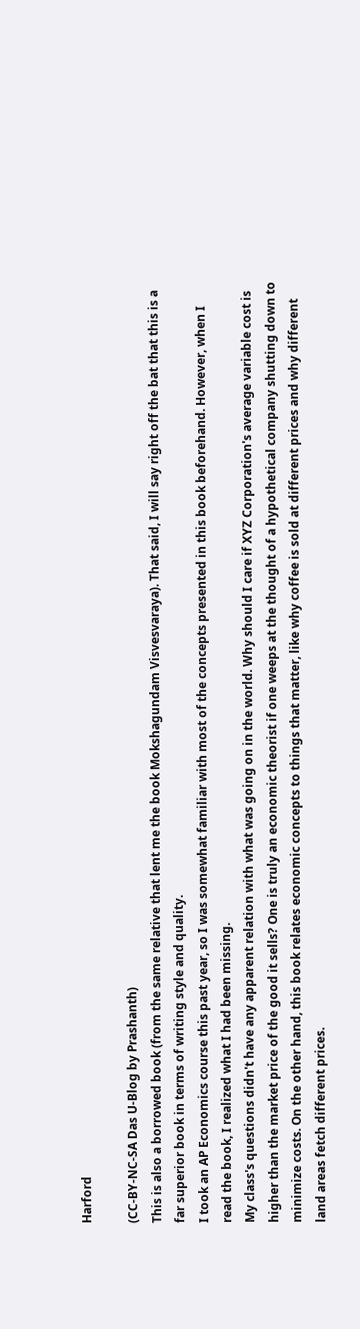Harford

(CC-BY-NC-SA Das U-Blog by Prashanth)
This is also a borrowed book (from the same relative that lent me the book Mokshagundam Visvesvaraya). That said, I will say right off the bat that this is a far superior book in terms of writing style and quality.
I took an AP Economics course this past year, so I was somewhat familiar with most of the concepts presented in this book beforehand. However, when I read the book, I realized what I had been missing.
My class's questions didn't have any apparent relation with what was going on in the world. Why should I care if XYZ Corporation's average variable cost is higher than the market price of the good it sells? One is truly an economic theorist if one weeps at the thought of a hypothetical company shutting down to minimize costs. On the other hand, this book relates economic concepts to things that matter, like why coffee is sold at different prices and why different land areas fetch different prices.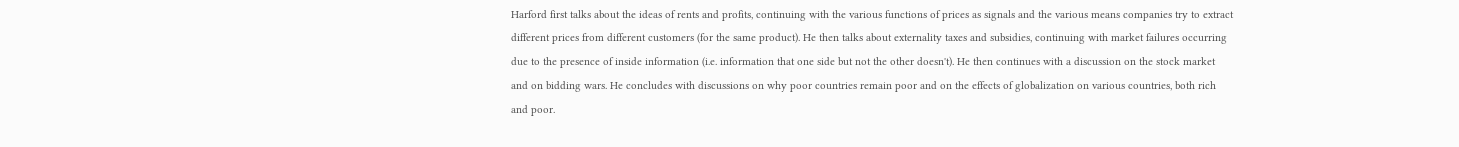Harford first talks about the ideas of rents and profits, continuing with the various functions of prices as signals and the various means companies try to extract different prices from different customers (for the same product). He then talks about externality taxes and subsidies, continuing with market failures occurring due to the presence of inside information (i.e. information that one side but not the other doesn't). He then continues with a discussion on the stock market and on bidding wars. He concludes with discussions on why poor countries remain poor and on the effects of globalization on various countries, both rich and poor.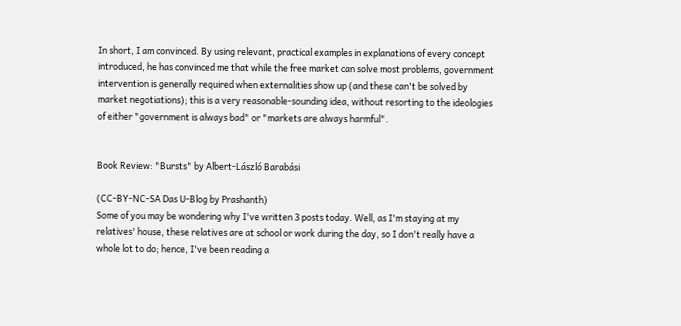In short, I am convinced. By using relevant, practical examples in explanations of every concept introduced, he has convinced me that while the free market can solve most problems, government intervention is generally required when externalities show up (and these can't be solved by market negotiations); this is a very reasonable-sounding idea, without resorting to the ideologies of either "government is always bad" or "markets are always harmful".


Book Review: "Bursts" by Albert-László Barabási

(CC-BY-NC-SA Das U-Blog by Prashanth)
Some of you may be wondering why I've written 3 posts today. Well, as I'm staying at my relatives' house, these relatives are at school or work during the day, so I don't really have a whole lot to do; hence, I've been reading a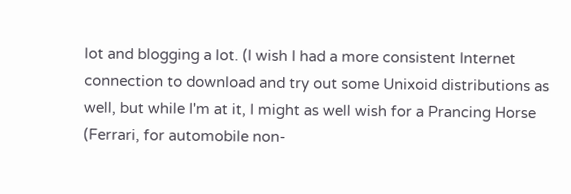lot and blogging a lot. (I wish I had a more consistent Internet connection to download and try out some Unixoid distributions as well, but while I'm at it, I might as well wish for a Prancing Horse (Ferrari, for automobile non-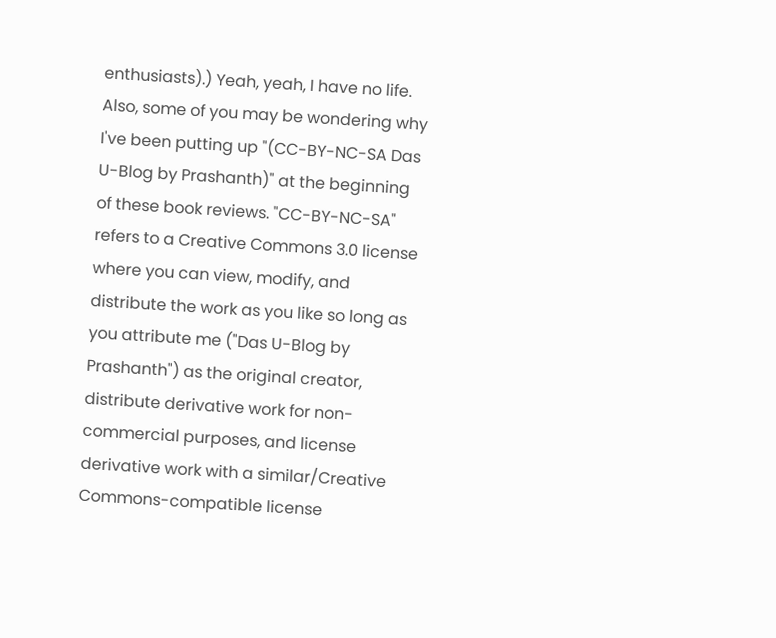enthusiasts).) Yeah, yeah, I have no life.
Also, some of you may be wondering why I've been putting up "(CC-BY-NC-SA Das U-Blog by Prashanth)" at the beginning of these book reviews. "CC-BY-NC-SA" refers to a Creative Commons 3.0 license where you can view, modify, and distribute the work as you like so long as you attribute me ("Das U-Blog by Prashanth") as the original creator, distribute derivative work for non-commercial purposes, and license derivative work with a similar/Creative Commons-compatible license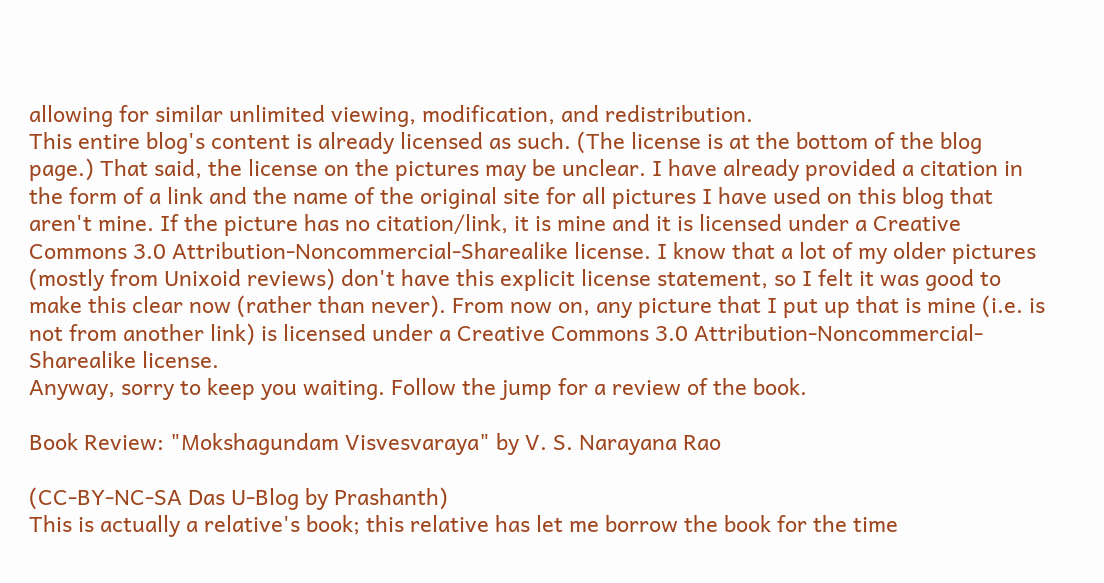allowing for similar unlimited viewing, modification, and redistribution.
This entire blog's content is already licensed as such. (The license is at the bottom of the blog page.) That said, the license on the pictures may be unclear. I have already provided a citation in the form of a link and the name of the original site for all pictures I have used on this blog that aren't mine. If the picture has no citation/link, it is mine and it is licensed under a Creative Commons 3.0 Attribution-Noncommercial-Sharealike license. I know that a lot of my older pictures (mostly from Unixoid reviews) don't have this explicit license statement, so I felt it was good to make this clear now (rather than never). From now on, any picture that I put up that is mine (i.e. is not from another link) is licensed under a Creative Commons 3.0 Attribution-Noncommercial-Sharealike license.
Anyway, sorry to keep you waiting. Follow the jump for a review of the book.

Book Review: "Mokshagundam Visvesvaraya" by V. S. Narayana Rao

(CC-BY-NC-SA Das U-Blog by Prashanth)
This is actually a relative's book; this relative has let me borrow the book for the time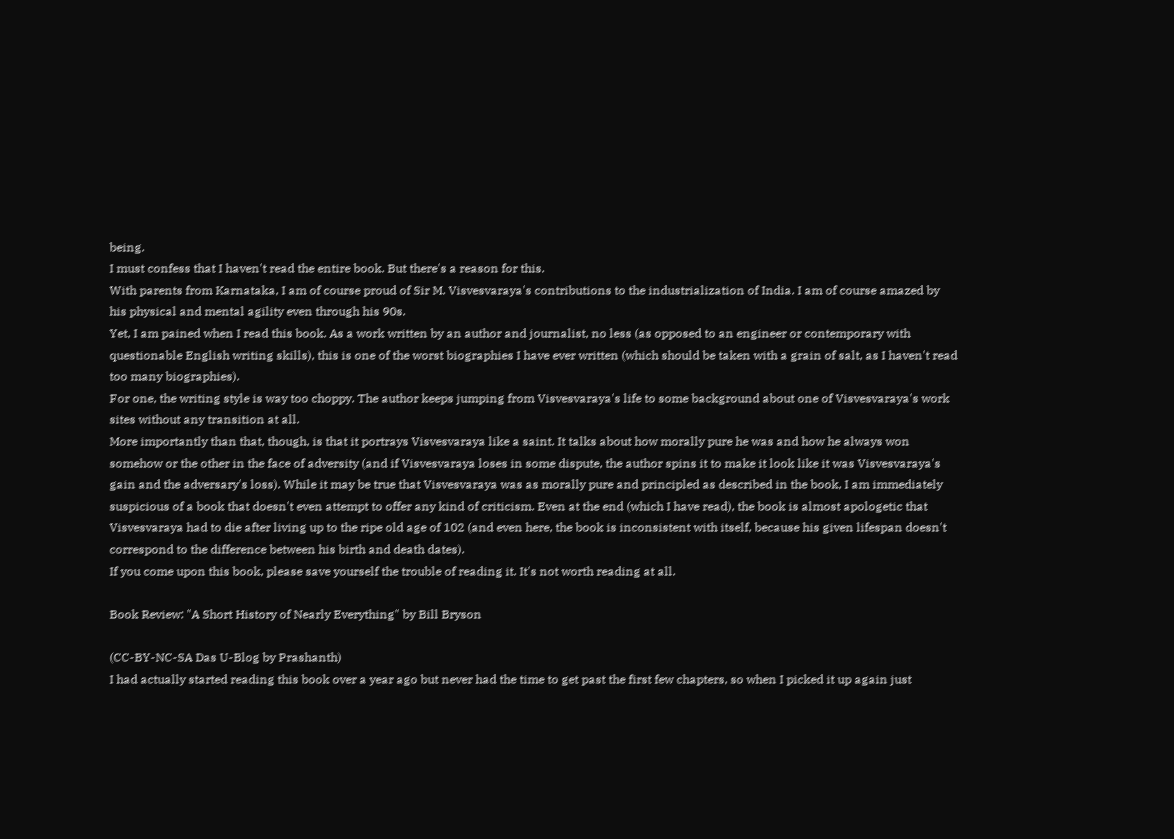being.
I must confess that I haven't read the entire book. But there's a reason for this.
With parents from Karnataka, I am of course proud of Sir M. Visvesvaraya's contributions to the industrialization of India. I am of course amazed by his physical and mental agility even through his 90s.
Yet, I am pained when I read this book. As a work written by an author and journalist, no less (as opposed to an engineer or contemporary with questionable English writing skills), this is one of the worst biographies I have ever written (which should be taken with a grain of salt, as I haven't read too many biographies).
For one, the writing style is way too choppy. The author keeps jumping from Visvesvaraya's life to some background about one of Visvesvaraya's work sites without any transition at all.
More importantly than that, though, is that it portrays Visvesvaraya like a saint. It talks about how morally pure he was and how he always won somehow or the other in the face of adversity (and if Visvesvaraya loses in some dispute, the author spins it to make it look like it was Visvesvaraya's gain and the adversary's loss). While it may be true that Visvesvaraya was as morally pure and principled as described in the book, I am immediately suspicious of a book that doesn't even attempt to offer any kind of criticism. Even at the end (which I have read), the book is almost apologetic that Visvesvaraya had to die after living up to the ripe old age of 102 (and even here, the book is inconsistent with itself, because his given lifespan doesn't correspond to the difference between his birth and death dates).
If you come upon this book, please save yourself the trouble of reading it. It's not worth reading at all.

Book Review: "A Short History of Nearly Everything" by Bill Bryson

(CC-BY-NC-SA Das U-Blog by Prashanth)
I had actually started reading this book over a year ago but never had the time to get past the first few chapters, so when I picked it up again just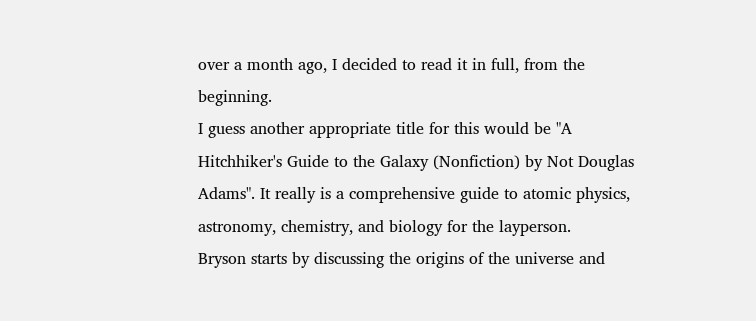over a month ago, I decided to read it in full, from the beginning.
I guess another appropriate title for this would be "A Hitchhiker's Guide to the Galaxy (Nonfiction) by Not Douglas Adams". It really is a comprehensive guide to atomic physics, astronomy, chemistry, and biology for the layperson.
Bryson starts by discussing the origins of the universe and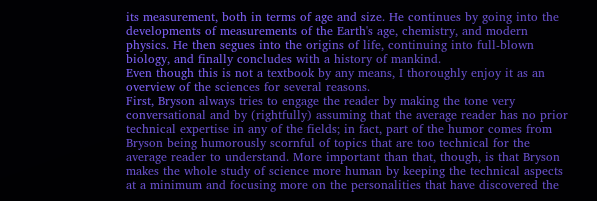its measurement, both in terms of age and size. He continues by going into the developments of measurements of the Earth's age, chemistry, and modern physics. He then segues into the origins of life, continuing into full-blown biology, and finally concludes with a history of mankind.
Even though this is not a textbook by any means, I thoroughly enjoy it as an overview of the sciences for several reasons.
First, Bryson always tries to engage the reader by making the tone very conversational and by (rightfully) assuming that the average reader has no prior technical expertise in any of the fields; in fact, part of the humor comes from Bryson being humorously scornful of topics that are too technical for the average reader to understand. More important than that, though, is that Bryson makes the whole study of science more human by keeping the technical aspects at a minimum and focusing more on the personalities that have discovered the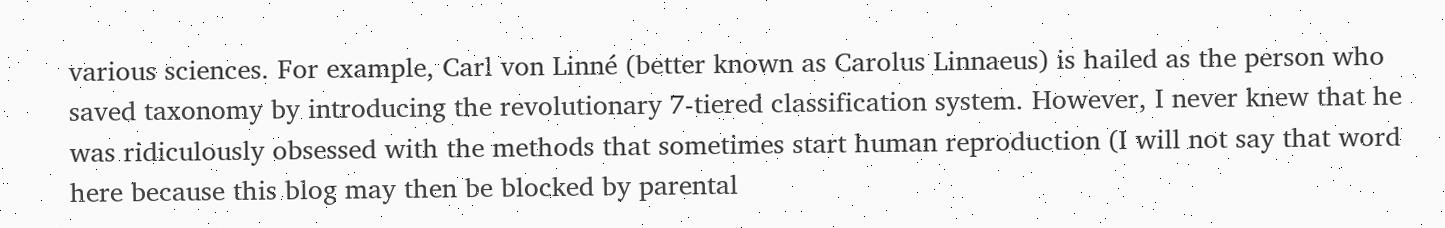various sciences. For example, Carl von Linné (better known as Carolus Linnaeus) is hailed as the person who saved taxonomy by introducing the revolutionary 7-tiered classification system. However, I never knew that he was ridiculously obsessed with the methods that sometimes start human reproduction (I will not say that word here because this blog may then be blocked by parental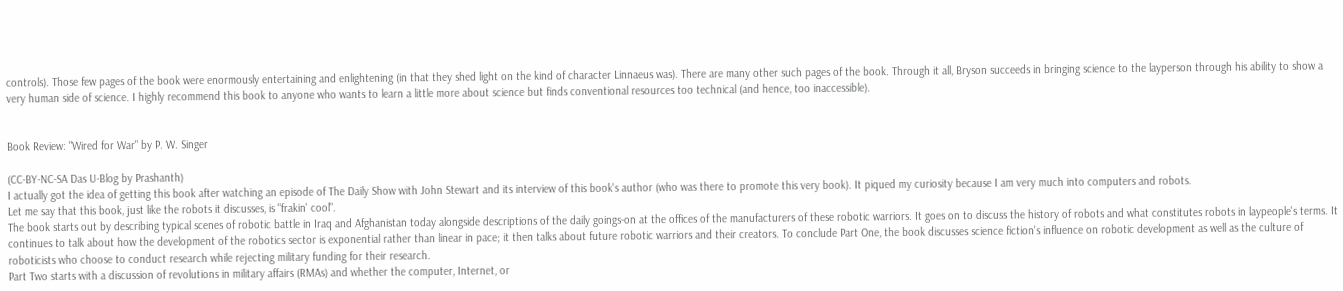controls). Those few pages of the book were enormously entertaining and enlightening (in that they shed light on the kind of character Linnaeus was). There are many other such pages of the book. Through it all, Bryson succeeds in bringing science to the layperson through his ability to show a very human side of science. I highly recommend this book to anyone who wants to learn a little more about science but finds conventional resources too technical (and hence, too inaccessible).


Book Review: "Wired for War" by P. W. Singer

(CC-BY-NC-SA Das U-Blog by Prashanth)
I actually got the idea of getting this book after watching an episode of The Daily Show with John Stewart and its interview of this book's author (who was there to promote this very book). It piqued my curiosity because I am very much into computers and robots.
Let me say that this book, just like the robots it discusses, is "frakin' cool".
The book starts out by describing typical scenes of robotic battle in Iraq and Afghanistan today alongside descriptions of the daily goings-on at the offices of the manufacturers of these robotic warriors. It goes on to discuss the history of robots and what constitutes robots in laypeople's terms. It continues to talk about how the development of the robotics sector is exponential rather than linear in pace; it then talks about future robotic warriors and their creators. To conclude Part One, the book discusses science fiction's influence on robotic development as well as the culture of roboticists who choose to conduct research while rejecting military funding for their research.
Part Two starts with a discussion of revolutions in military affairs (RMAs) and whether the computer, Internet, or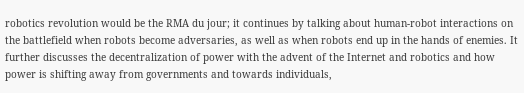robotics revolution would be the RMA du jour; it continues by talking about human-robot interactions on the battlefield when robots become adversaries, as well as when robots end up in the hands of enemies. It further discusses the decentralization of power with the advent of the Internet and robotics and how power is shifting away from governments and towards individuals,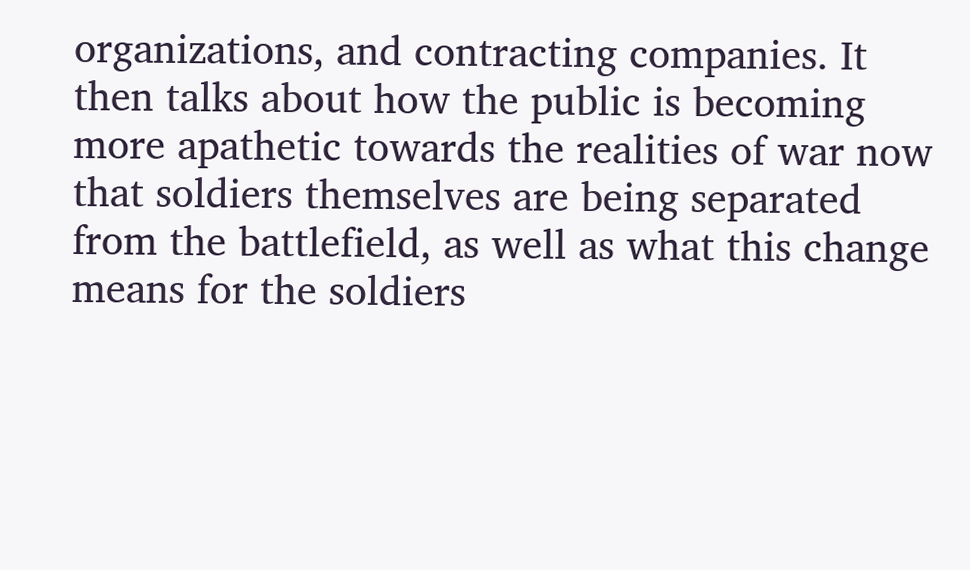organizations, and contracting companies. It then talks about how the public is becoming more apathetic towards the realities of war now that soldiers themselves are being separated from the battlefield, as well as what this change means for the soldiers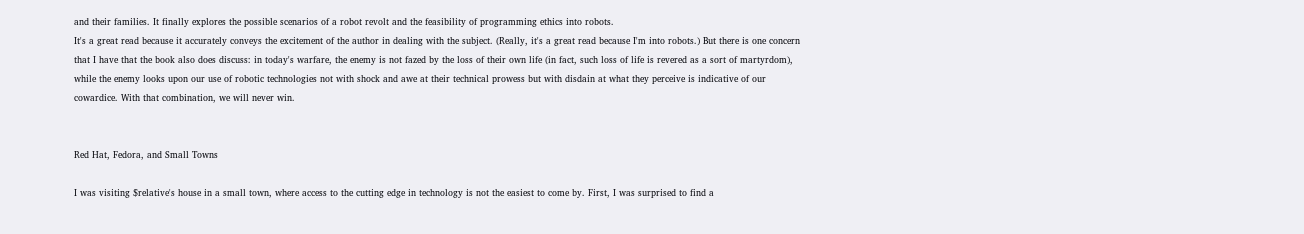and their families. It finally explores the possible scenarios of a robot revolt and the feasibility of programming ethics into robots.
It's a great read because it accurately conveys the excitement of the author in dealing with the subject. (Really, it's a great read because I'm into robots.) But there is one concern that I have that the book also does discuss: in today's warfare, the enemy is not fazed by the loss of their own life (in fact, such loss of life is revered as a sort of martyrdom), while the enemy looks upon our use of robotic technologies not with shock and awe at their technical prowess but with disdain at what they perceive is indicative of our cowardice. With that combination, we will never win.


Red Hat, Fedora, and Small Towns

I was visiting $relative's house in a small town, where access to the cutting edge in technology is not the easiest to come by. First, I was surprised to find a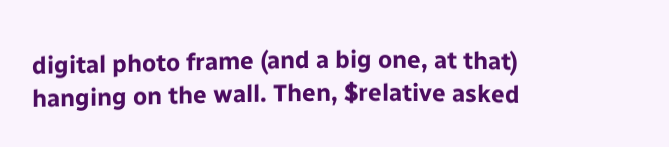digital photo frame (and a big one, at that) hanging on the wall. Then, $relative asked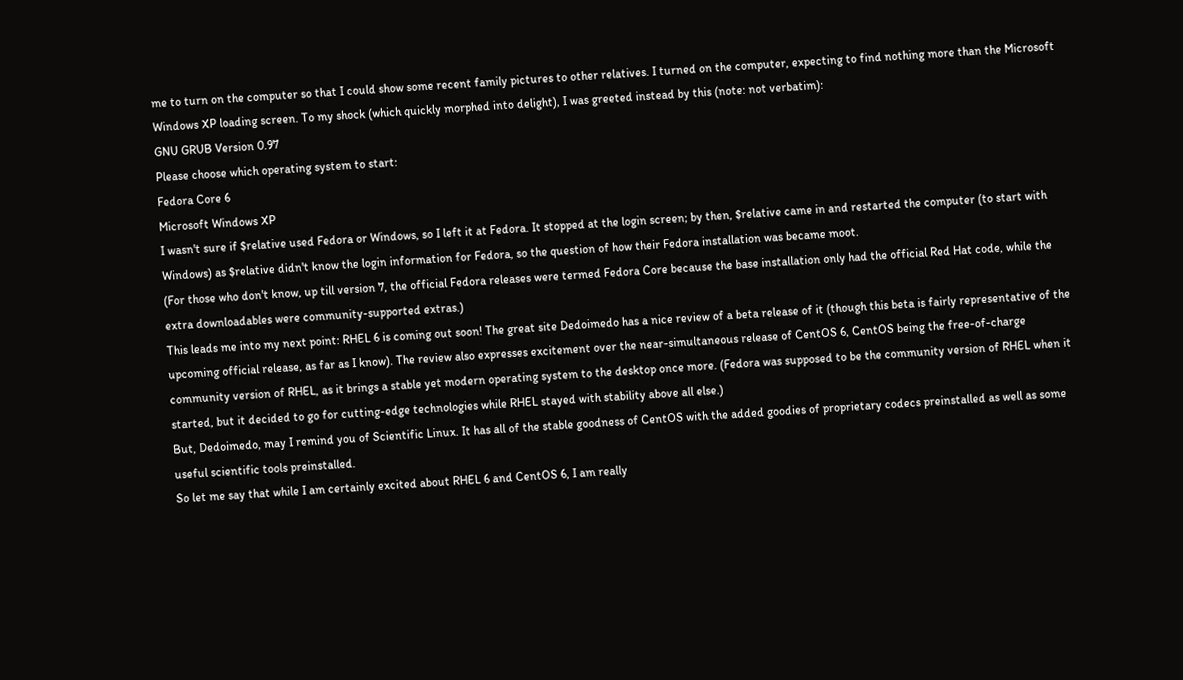me to turn on the computer so that I could show some recent family pictures to other relatives. I turned on the computer, expecting to find nothing more than the Microsoft Windows XP loading screen. To my shock (which quickly morphed into delight), I was greeted instead by this (note: not verbatim):
GNU GRUB Version 0.97
Please choose which operating system to start:
Fedora Core 6
Microsoft Windows XP
I wasn't sure if $relative used Fedora or Windows, so I left it at Fedora. It stopped at the login screen; by then, $relative came in and restarted the computer (to start with Windows) as $relative didn't know the login information for Fedora, so the question of how their Fedora installation was became moot.
(For those who don't know, up till version 7, the official Fedora releases were termed Fedora Core because the base installation only had the official Red Hat code, while the extra downloadables were community-supported extras.)
This leads me into my next point: RHEL 6 is coming out soon! The great site Dedoimedo has a nice review of a beta release of it (though this beta is fairly representative of the upcoming official release, as far as I know). The review also expresses excitement over the near-simultaneous release of CentOS 6, CentOS being the free-of-charge community version of RHEL, as it brings a stable yet modern operating system to the desktop once more. (Fedora was supposed to be the community version of RHEL when it started, but it decided to go for cutting-edge technologies while RHEL stayed with stability above all else.)
But, Dedoimedo, may I remind you of Scientific Linux. It has all of the stable goodness of CentOS with the added goodies of proprietary codecs preinstalled as well as some useful scientific tools preinstalled.
So let me say that while I am certainly excited about RHEL 6 and CentOS 6, I am really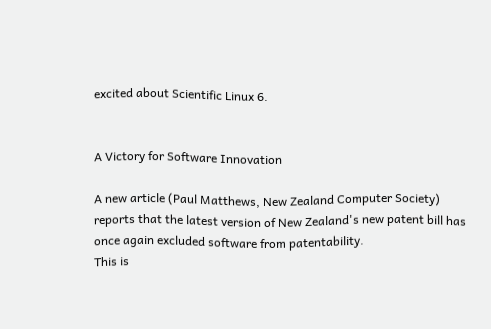excited about Scientific Linux 6.


A Victory for Software Innovation

A new article (Paul Matthews, New Zealand Computer Society) reports that the latest version of New Zealand's new patent bill has once again excluded software from patentability.
This is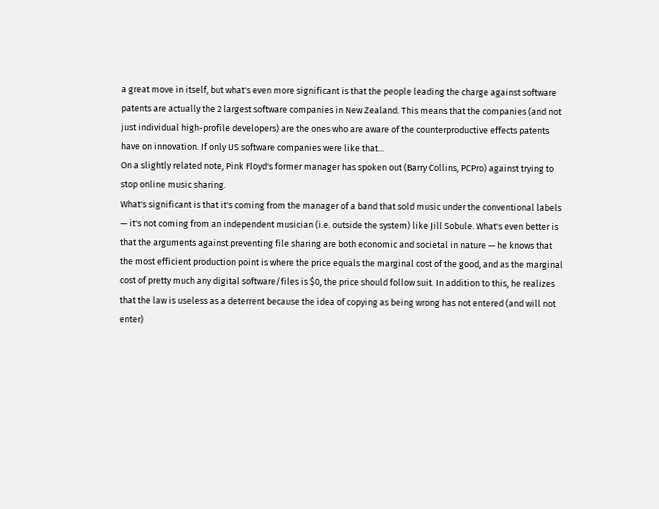a great move in itself, but what's even more significant is that the people leading the charge against software patents are actually the 2 largest software companies in New Zealand. This means that the companies (and not just individual high-profile developers) are the ones who are aware of the counterproductive effects patents have on innovation. If only US software companies were like that...
On a slightly related note, Pink Floyd's former manager has spoken out (Barry Collins, PCPro) against trying to stop online music sharing.
What's significant is that it's coming from the manager of a band that sold music under the conventional labels — it's not coming from an independent musician (i.e. outside the system) like Jill Sobule. What's even better is that the arguments against preventing file sharing are both economic and societal in nature — he knows that the most efficient production point is where the price equals the marginal cost of the good, and as the marginal cost of pretty much any digital software/files is $0, the price should follow suit. In addition to this, he realizes that the law is useless as a deterrent because the idea of copying as being wrong has not entered (and will not enter)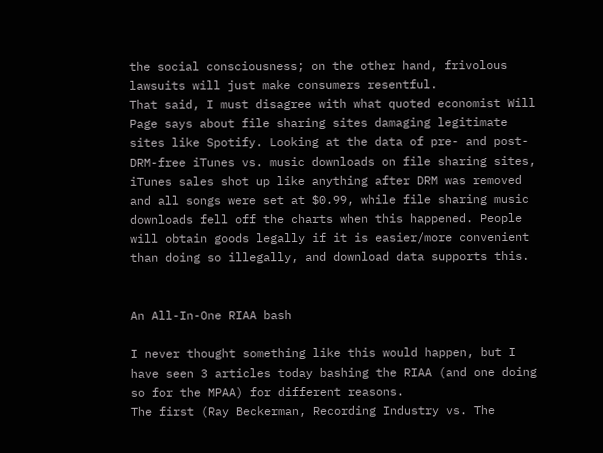the social consciousness; on the other hand, frivolous lawsuits will just make consumers resentful.
That said, I must disagree with what quoted economist Will Page says about file sharing sites damaging legitimate sites like Spotify. Looking at the data of pre- and post-DRM-free iTunes vs. music downloads on file sharing sites, iTunes sales shot up like anything after DRM was removed and all songs were set at $0.99, while file sharing music downloads fell off the charts when this happened. People will obtain goods legally if it is easier/more convenient than doing so illegally, and download data supports this.


An All-In-One RIAA bash

I never thought something like this would happen, but I have seen 3 articles today bashing the RIAA (and one doing so for the MPAA) for different reasons.
The first (Ray Beckerman, Recording Industry vs. The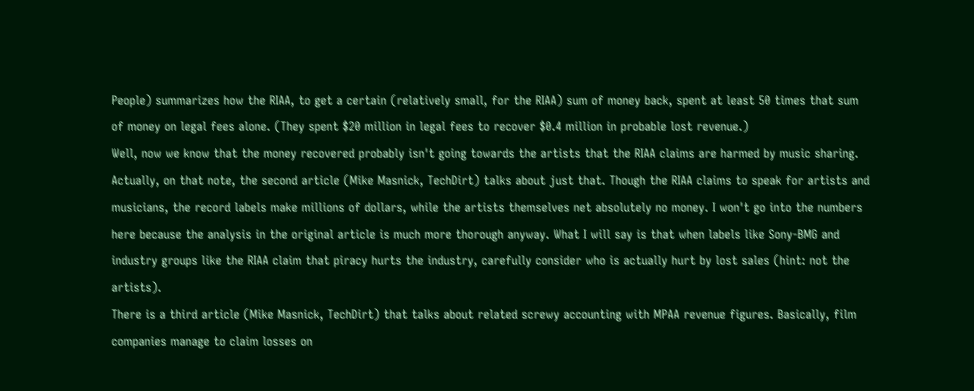People) summarizes how the RIAA, to get a certain (relatively small, for the RIAA) sum of money back, spent at least 50 times that sum of money on legal fees alone. (They spent $20 million in legal fees to recover $0.4 million in probable lost revenue.)
Well, now we know that the money recovered probably isn't going towards the artists that the RIAA claims are harmed by music sharing.
Actually, on that note, the second article (Mike Masnick, TechDirt) talks about just that. Though the RIAA claims to speak for artists and musicians, the record labels make millions of dollars, while the artists themselves net absolutely no money. I won't go into the numbers here because the analysis in the original article is much more thorough anyway. What I will say is that when labels like Sony-BMG and industry groups like the RIAA claim that piracy hurts the industry, carefully consider who is actually hurt by lost sales (hint: not the artists).
There is a third article (Mike Masnick, TechDirt) that talks about related screwy accounting with MPAA revenue figures. Basically, film companies manage to claim losses on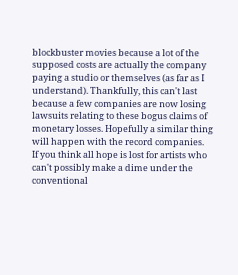blockbuster movies because a lot of the supposed costs are actually the company paying a studio or themselves (as far as I understand). Thankfully, this can't last because a few companies are now losing lawsuits relating to these bogus claims of monetary losses. Hopefully a similar thing will happen with the record companies.
If you think all hope is lost for artists who can't possibly make a dime under the conventional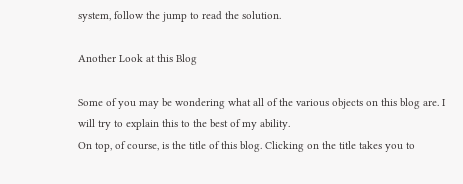system, follow the jump to read the solution.

Another Look at this Blog

Some of you may be wondering what all of the various objects on this blog are. I will try to explain this to the best of my ability.
On top, of course, is the title of this blog. Clicking on the title takes you to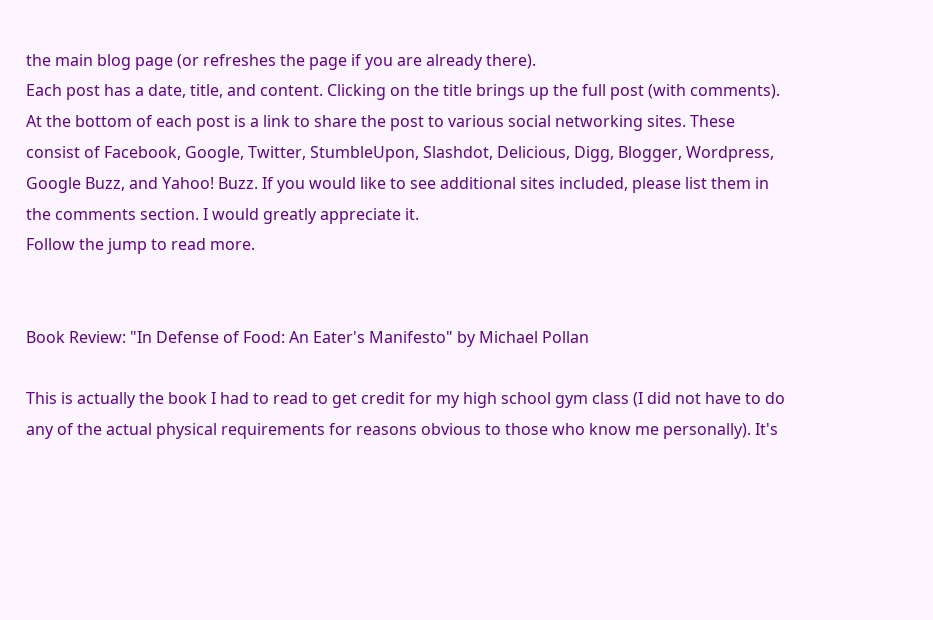the main blog page (or refreshes the page if you are already there).
Each post has a date, title, and content. Clicking on the title brings up the full post (with comments).
At the bottom of each post is a link to share the post to various social networking sites. These consist of Facebook, Google, Twitter, StumbleUpon, Slashdot, Delicious, Digg, Blogger, Wordpress, Google Buzz, and Yahoo! Buzz. If you would like to see additional sites included, please list them in the comments section. I would greatly appreciate it.
Follow the jump to read more.


Book Review: "In Defense of Food: An Eater's Manifesto" by Michael Pollan

This is actually the book I had to read to get credit for my high school gym class (I did not have to do any of the actual physical requirements for reasons obvious to those who know me personally). It's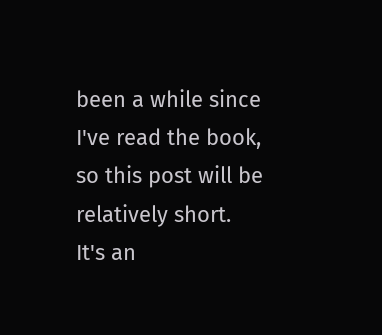been a while since I've read the book, so this post will be relatively short.
It's an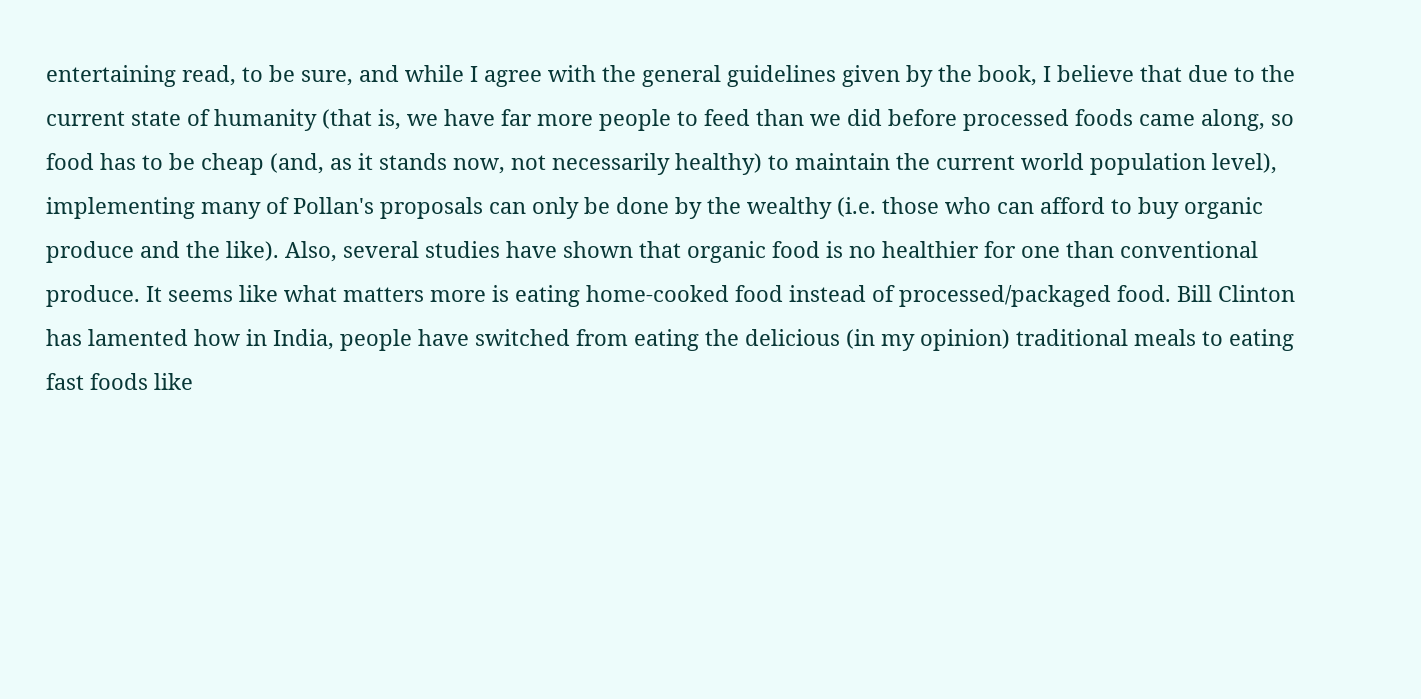entertaining read, to be sure, and while I agree with the general guidelines given by the book, I believe that due to the current state of humanity (that is, we have far more people to feed than we did before processed foods came along, so food has to be cheap (and, as it stands now, not necessarily healthy) to maintain the current world population level), implementing many of Pollan's proposals can only be done by the wealthy (i.e. those who can afford to buy organic produce and the like). Also, several studies have shown that organic food is no healthier for one than conventional produce. It seems like what matters more is eating home-cooked food instead of processed/packaged food. Bill Clinton has lamented how in India, people have switched from eating the delicious (in my opinion) traditional meals to eating fast foods like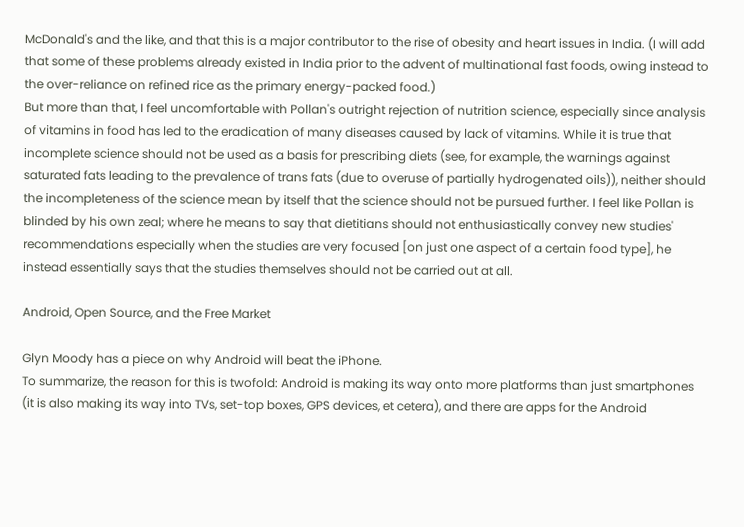McDonald's and the like, and that this is a major contributor to the rise of obesity and heart issues in India. (I will add that some of these problems already existed in India prior to the advent of multinational fast foods, owing instead to the over-reliance on refined rice as the primary energy-packed food.)
But more than that, I feel uncomfortable with Pollan's outright rejection of nutrition science, especially since analysis of vitamins in food has led to the eradication of many diseases caused by lack of vitamins. While it is true that incomplete science should not be used as a basis for prescribing diets (see, for example, the warnings against saturated fats leading to the prevalence of trans fats (due to overuse of partially hydrogenated oils)), neither should the incompleteness of the science mean by itself that the science should not be pursued further. I feel like Pollan is blinded by his own zeal; where he means to say that dietitians should not enthusiastically convey new studies' recommendations especially when the studies are very focused [on just one aspect of a certain food type], he instead essentially says that the studies themselves should not be carried out at all.

Android, Open Source, and the Free Market

Glyn Moody has a piece on why Android will beat the iPhone.
To summarize, the reason for this is twofold: Android is making its way onto more platforms than just smartphones (it is also making its way into TVs, set-top boxes, GPS devices, et cetera), and there are apps for the Android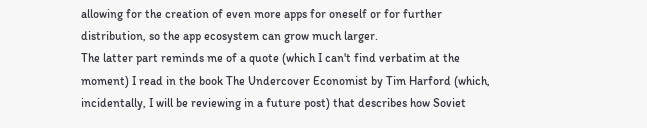allowing for the creation of even more apps for oneself or for further distribution, so the app ecosystem can grow much larger.
The latter part reminds me of a quote (which I can't find verbatim at the moment) I read in the book The Undercover Economist by Tim Harford (which, incidentally, I will be reviewing in a future post) that describes how Soviet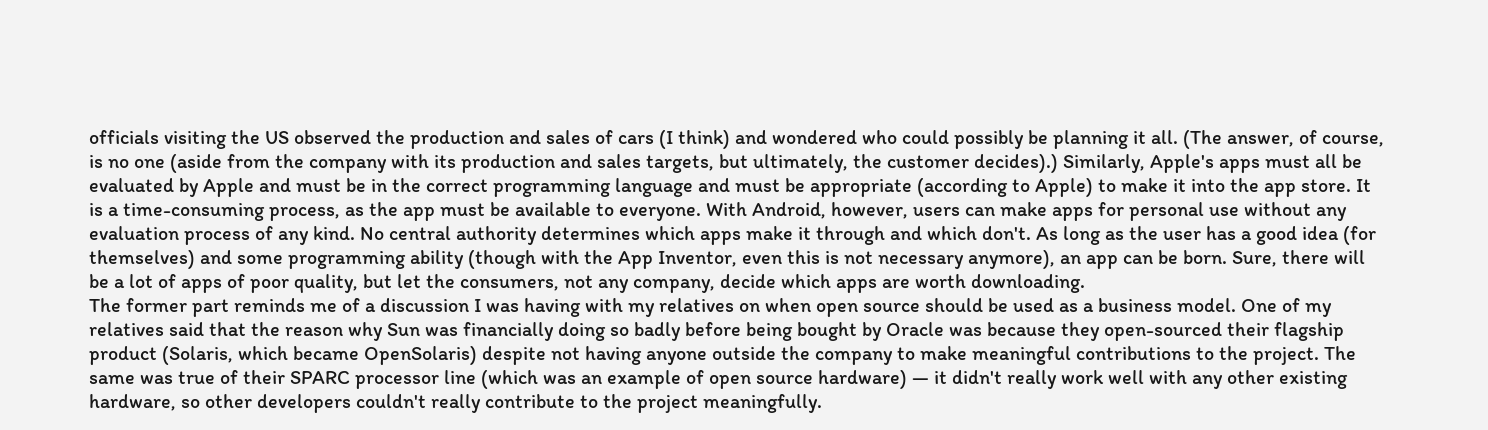officials visiting the US observed the production and sales of cars (I think) and wondered who could possibly be planning it all. (The answer, of course, is no one (aside from the company with its production and sales targets, but ultimately, the customer decides).) Similarly, Apple's apps must all be evaluated by Apple and must be in the correct programming language and must be appropriate (according to Apple) to make it into the app store. It is a time-consuming process, as the app must be available to everyone. With Android, however, users can make apps for personal use without any evaluation process of any kind. No central authority determines which apps make it through and which don't. As long as the user has a good idea (for themselves) and some programming ability (though with the App Inventor, even this is not necessary anymore), an app can be born. Sure, there will be a lot of apps of poor quality, but let the consumers, not any company, decide which apps are worth downloading.
The former part reminds me of a discussion I was having with my relatives on when open source should be used as a business model. One of my relatives said that the reason why Sun was financially doing so badly before being bought by Oracle was because they open-sourced their flagship product (Solaris, which became OpenSolaris) despite not having anyone outside the company to make meaningful contributions to the project. The same was true of their SPARC processor line (which was an example of open source hardware) — it didn't really work well with any other existing hardware, so other developers couldn't really contribute to the project meaningfully.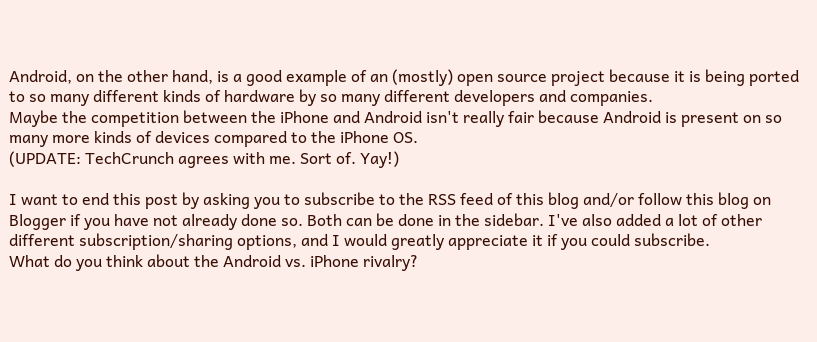Android, on the other hand, is a good example of an (mostly) open source project because it is being ported to so many different kinds of hardware by so many different developers and companies.
Maybe the competition between the iPhone and Android isn't really fair because Android is present on so many more kinds of devices compared to the iPhone OS.
(UPDATE: TechCrunch agrees with me. Sort of. Yay!)

I want to end this post by asking you to subscribe to the RSS feed of this blog and/or follow this blog on Blogger if you have not already done so. Both can be done in the sidebar. I've also added a lot of other different subscription/sharing options, and I would greatly appreciate it if you could subscribe.
What do you think about the Android vs. iPhone rivalry?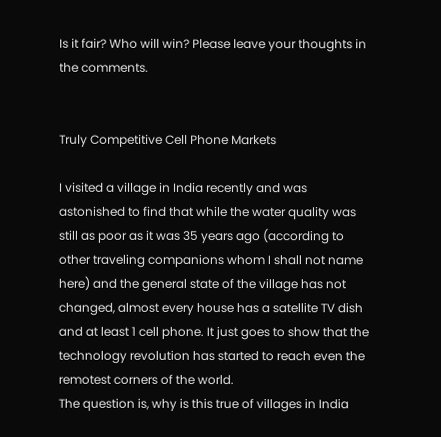Is it fair? Who will win? Please leave your thoughts in the comments.


Truly Competitive Cell Phone Markets

I visited a village in India recently and was astonished to find that while the water quality was still as poor as it was 35 years ago (according to other traveling companions whom I shall not name here) and the general state of the village has not changed, almost every house has a satellite TV dish and at least 1 cell phone. It just goes to show that the technology revolution has started to reach even the remotest corners of the world.
The question is, why is this true of villages in India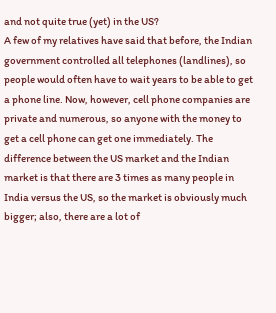and not quite true (yet) in the US?
A few of my relatives have said that before, the Indian government controlled all telephones (landlines), so people would often have to wait years to be able to get a phone line. Now, however, cell phone companies are private and numerous, so anyone with the money to get a cell phone can get one immediately. The difference between the US market and the Indian market is that there are 3 times as many people in India versus the US, so the market is obviously much bigger; also, there are a lot of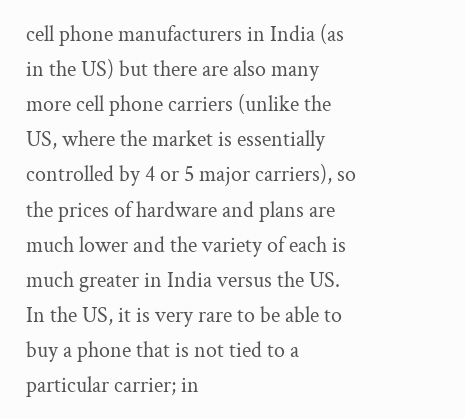cell phone manufacturers in India (as in the US) but there are also many more cell phone carriers (unlike the US, where the market is essentially controlled by 4 or 5 major carriers), so the prices of hardware and plans are much lower and the variety of each is much greater in India versus the US. In the US, it is very rare to be able to buy a phone that is not tied to a particular carrier; in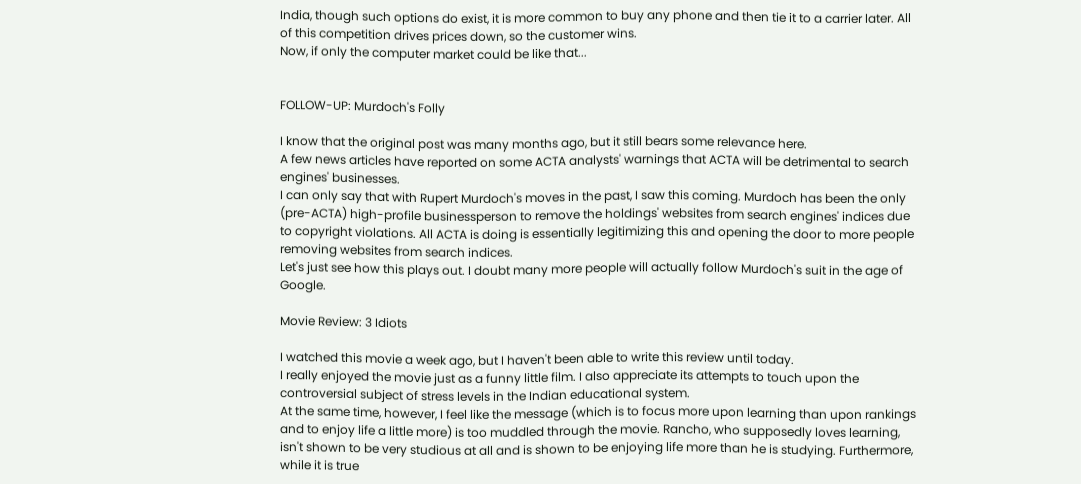India, though such options do exist, it is more common to buy any phone and then tie it to a carrier later. All of this competition drives prices down, so the customer wins.
Now, if only the computer market could be like that...


FOLLOW-UP: Murdoch's Folly

I know that the original post was many months ago, but it still bears some relevance here.
A few news articles have reported on some ACTA analysts' warnings that ACTA will be detrimental to search engines' businesses.
I can only say that with Rupert Murdoch's moves in the past, I saw this coming. Murdoch has been the only (pre-ACTA) high-profile businessperson to remove the holdings' websites from search engines' indices due to copyright violations. All ACTA is doing is essentially legitimizing this and opening the door to more people removing websites from search indices.
Let's just see how this plays out. I doubt many more people will actually follow Murdoch's suit in the age of Google.

Movie Review: 3 Idiots

I watched this movie a week ago, but I haven't been able to write this review until today.
I really enjoyed the movie just as a funny little film. I also appreciate its attempts to touch upon the controversial subject of stress levels in the Indian educational system.
At the same time, however, I feel like the message (which is to focus more upon learning than upon rankings and to enjoy life a little more) is too muddled through the movie. Rancho, who supposedly loves learning, isn't shown to be very studious at all and is shown to be enjoying life more than he is studying. Furthermore, while it is true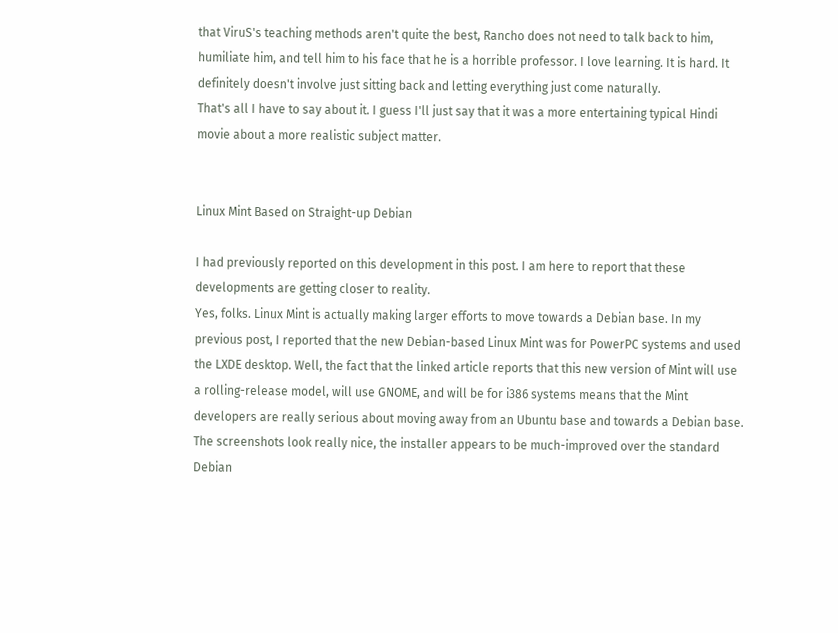that ViruS's teaching methods aren't quite the best, Rancho does not need to talk back to him, humiliate him, and tell him to his face that he is a horrible professor. I love learning. It is hard. It definitely doesn't involve just sitting back and letting everything just come naturally.
That's all I have to say about it. I guess I'll just say that it was a more entertaining typical Hindi movie about a more realistic subject matter.


Linux Mint Based on Straight-up Debian

I had previously reported on this development in this post. I am here to report that these developments are getting closer to reality.
Yes, folks. Linux Mint is actually making larger efforts to move towards a Debian base. In my previous post, I reported that the new Debian-based Linux Mint was for PowerPC systems and used the LXDE desktop. Well, the fact that the linked article reports that this new version of Mint will use a rolling-release model, will use GNOME, and will be for i386 systems means that the Mint developers are really serious about moving away from an Ubuntu base and towards a Debian base. The screenshots look really nice, the installer appears to be much-improved over the standard Debian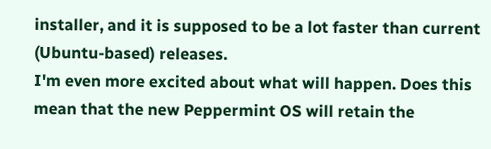installer, and it is supposed to be a lot faster than current (Ubuntu-based) releases.
I'm even more excited about what will happen. Does this mean that the new Peppermint OS will retain the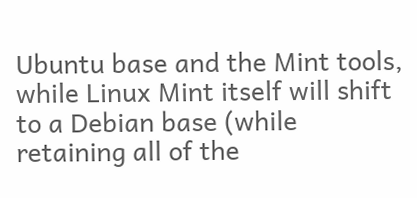Ubuntu base and the Mint tools, while Linux Mint itself will shift to a Debian base (while retaining all of the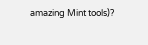amazing Mint tools)?